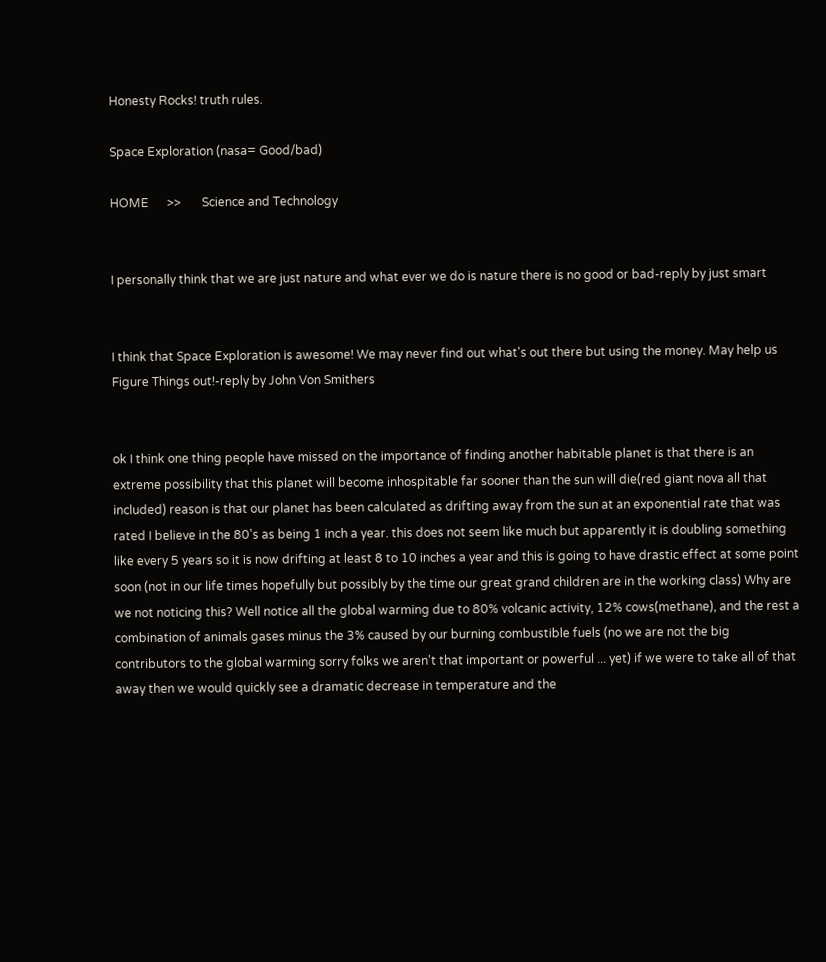Honesty Rocks! truth rules.

Space Exploration (nasa= Good/bad)

HOME      >>       Science and Technology


I personally think that we are just nature and what ever we do is nature there is no good or bad-reply by just smart


I think that Space Exploration is awesome! We may never find out what's out there but using the money. May help us Figure Things out!-reply by John Von Smithers


ok I think one thing people have missed on the importance of finding another habitable planet is that there is an extreme possibility that this planet will become inhospitable far sooner than the sun will die(red giant nova all that included) reason is that our planet has been calculated as drifting away from the sun at an exponential rate that was rated I believe in the 80's as being 1 inch a year. this does not seem like much but apparently it is doubling something like every 5 years so it is now drifting at least 8 to 10 inches a year and this is going to have drastic effect at some point soon (not in our life times hopefully but possibly by the time our great grand children are in the working class) Why are we not noticing this? Well notice all the global warming due to 80% volcanic activity, 12% cows(methane), and the rest a combination of animals gases minus the 3% caused by our burning combustible fuels (no we are not the big contributors to the global warming sorry folks we aren't that important or powerful ... yet) if we were to take all of that away then we would quickly see a dramatic decrease in temperature and the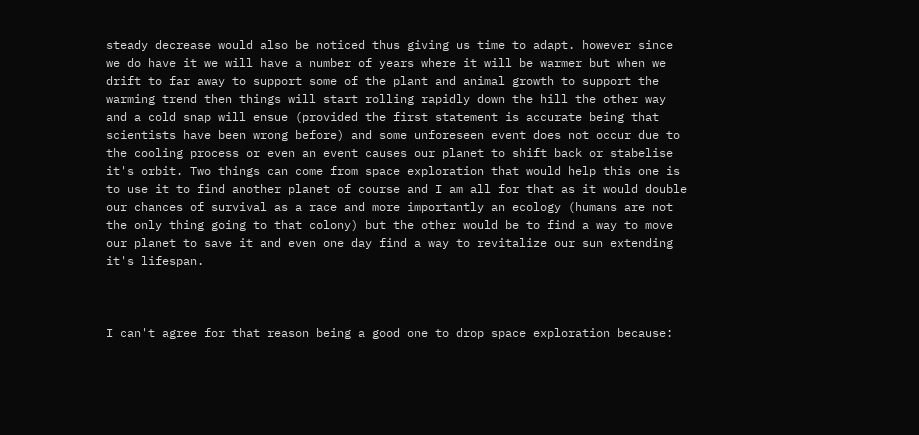steady decrease would also be noticed thus giving us time to adapt. however since we do have it we will have a number of years where it will be warmer but when we drift to far away to support some of the plant and animal growth to support the warming trend then things will start rolling rapidly down the hill the other way and a cold snap will ensue (provided the first statement is accurate being that scientists have been wrong before) and some unforeseen event does not occur due to the cooling process or even an event causes our planet to shift back or stabelise it's orbit. Two things can come from space exploration that would help this one is to use it to find another planet of course and I am all for that as it would double our chances of survival as a race and more importantly an ecology (humans are not the only thing going to that colony) but the other would be to find a way to move our planet to save it and even one day find a way to revitalize our sun extending it's lifespan.



I can't agree for that reason being a good one to drop space exploration because: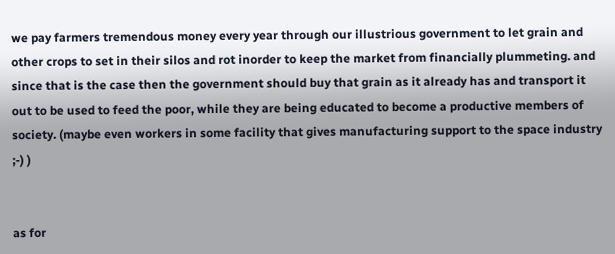we pay farmers tremendous money every year through our illustrious government to let grain and other crops to set in their silos and rot inorder to keep the market from financially plummeting. and since that is the case then the government should buy that grain as it already has and transport it out to be used to feed the poor, while they are being educated to become a productive members of society. (maybe even workers in some facility that gives manufacturing support to the space industry ;-) )


as for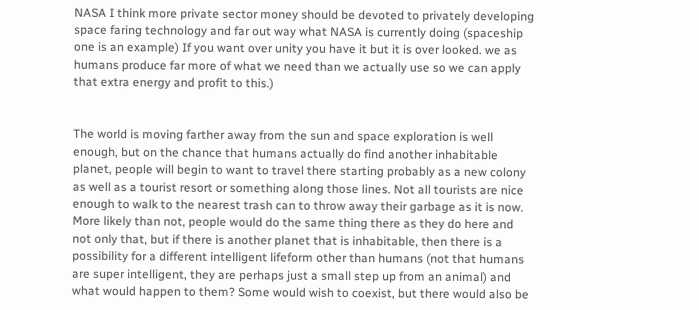NASA I think more private sector money should be devoted to privately developing space faring technology and far out way what NASA is currently doing (spaceship one is an example) If you want over unity you have it but it is over looked. we as humans produce far more of what we need than we actually use so we can apply that extra energy and profit to this.)


The world is moving farther away from the sun and space exploration is well enough, but on the chance that humans actually do find another inhabitable planet, people will begin to want to travel there starting probably as a new colony as well as a tourist resort or something along those lines. Not all tourists are nice enough to walk to the nearest trash can to throw away their garbage as it is now. More likely than not, people would do the same thing there as they do here and not only that, but if there is another planet that is inhabitable, then there is a possibility for a different intelligent lifeform other than humans (not that humans are super intelligent, they are perhaps just a small step up from an animal) and what would happen to them? Some would wish to coexist, but there would also be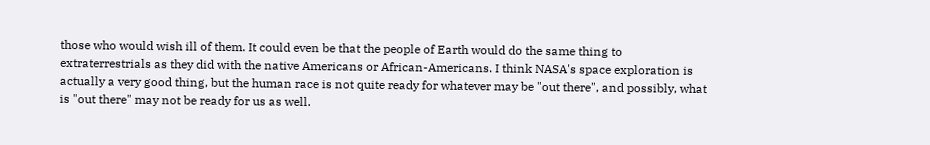those who would wish ill of them. It could even be that the people of Earth would do the same thing to extraterrestrials as they did with the native Americans or African-Americans. I think NASA's space exploration is actually a very good thing, but the human race is not quite ready for whatever may be "out there", and possibly, what is "out there" may not be ready for us as well.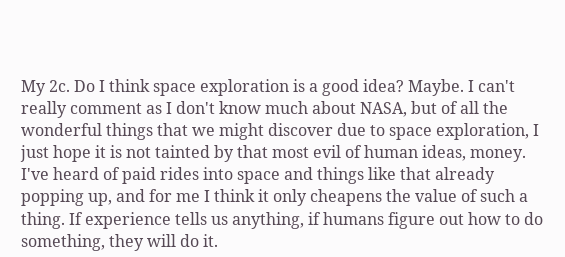My 2c. Do I think space exploration is a good idea? Maybe. I can't really comment as I don't know much about NASA, but of all the wonderful things that we might discover due to space exploration, I just hope it is not tainted by that most evil of human ideas, money. I've heard of paid rides into space and things like that already popping up, and for me I think it only cheapens the value of such a thing. If experience tells us anything, if humans figure out how to do something, they will do it.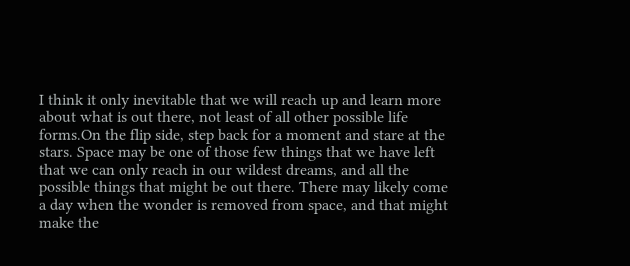I think it only inevitable that we will reach up and learn more about what is out there, not least of all other possible life forms.On the flip side, step back for a moment and stare at the stars. Space may be one of those few things that we have left that we can only reach in our wildest dreams, and all the possible things that might be out there. There may likely come a day when the wonder is removed from space, and that might make the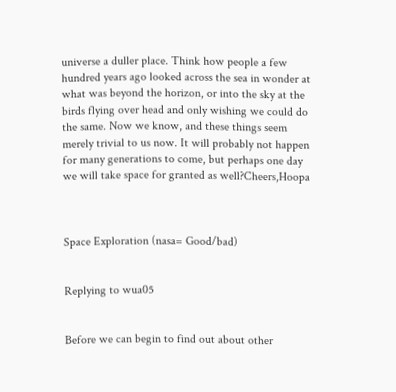universe a duller place. Think how people a few hundred years ago looked across the sea in wonder at what was beyond the horizon, or into the sky at the birds flying over head and only wishing we could do the same. Now we know, and these things seem merely trivial to us now. It will probably not happen for many generations to come, but perhaps one day we will take space for granted as well?Cheers,Hoopa



Space Exploration (nasa= Good/bad)


Replying to wua05


Before we can begin to find out about other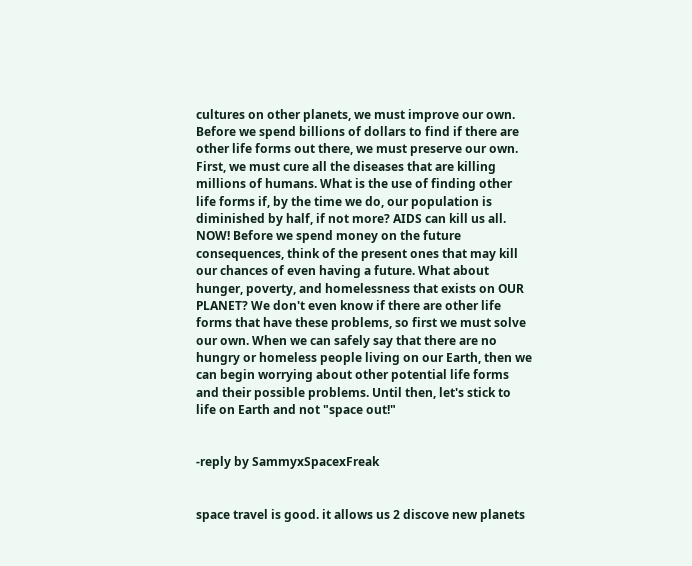cultures on other planets, we must improve our own. Before we spend billions of dollars to find if there are other life forms out there, we must preserve our own. First, we must cure all the diseases that are killing millions of humans. What is the use of finding other life forms if, by the time we do, our population is diminished by half, if not more? AIDS can kill us all. NOW! Before we spend money on the future consequences, think of the present ones that may kill our chances of even having a future. What about hunger, poverty, and homelessness that exists on OUR PLANET? We don't even know if there are other life forms that have these problems, so first we must solve our own. When we can safely say that there are no hungry or homeless people living on our Earth, then we can begin worrying about other potential life forms and their possible problems. Until then, let's stick to life on Earth and not "space out!"


-reply by SammyxSpacexFreak


space travel is good. it allows us 2 discove new planets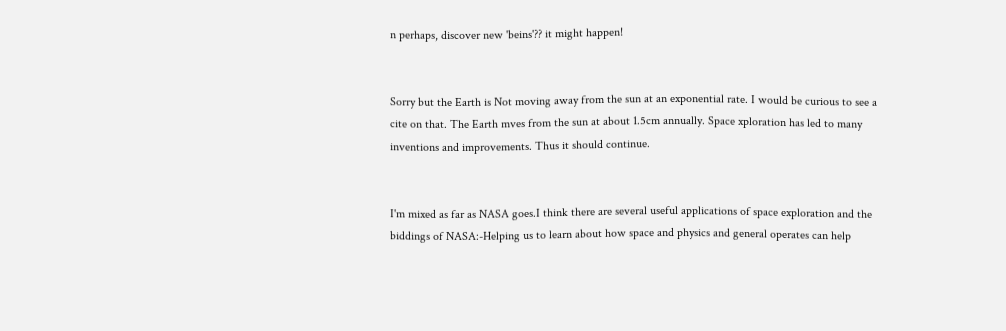n perhaps, discover new 'beins'?? it might happen!


Sorry but the Earth is Not moving away from the sun at an exponential rate. I would be curious to see a cite on that. The Earth mves from the sun at about 1.5cm annually. Space xploration has led to many inventions and improvements. Thus it should continue.


I'm mixed as far as NASA goes.I think there are several useful applications of space exploration and the biddings of NASA:-Helping us to learn about how space and physics and general operates can help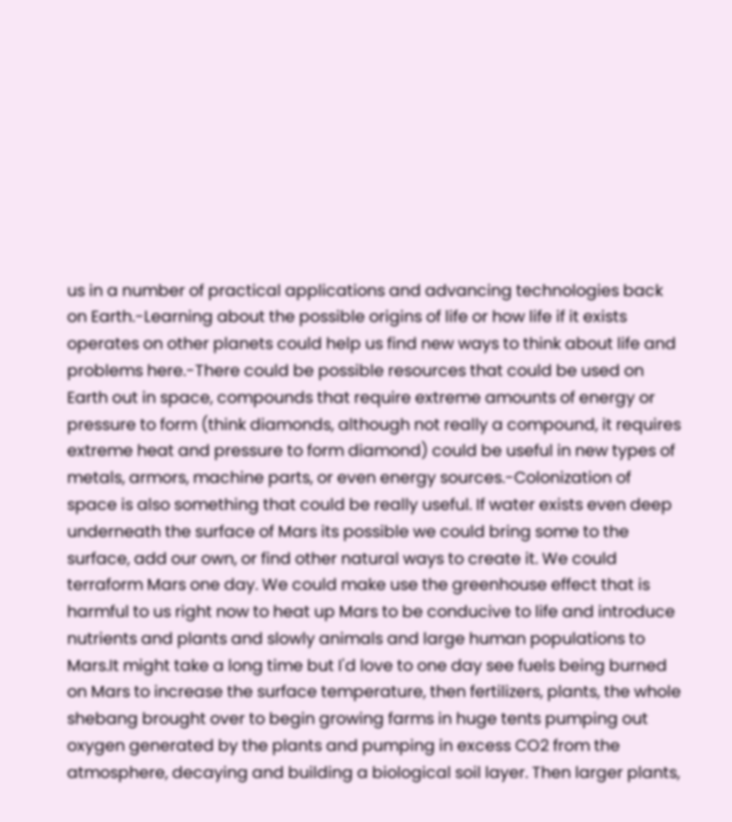us in a number of practical applications and advancing technologies back on Earth.-Learning about the possible origins of life or how life if it exists operates on other planets could help us find new ways to think about life and problems here.-There could be possible resources that could be used on Earth out in space, compounds that require extreme amounts of energy or pressure to form (think diamonds, although not really a compound, it requires extreme heat and pressure to form diamond) could be useful in new types of metals, armors, machine parts, or even energy sources.-Colonization of space is also something that could be really useful. If water exists even deep underneath the surface of Mars its possible we could bring some to the surface, add our own, or find other natural ways to create it. We could terraform Mars one day. We could make use the greenhouse effect that is harmful to us right now to heat up Mars to be conducive to life and introduce nutrients and plants and slowly animals and large human populations to Mars.It might take a long time but I'd love to one day see fuels being burned on Mars to increase the surface temperature, then fertilizers, plants, the whole shebang brought over to begin growing farms in huge tents pumping out oxygen generated by the plants and pumping in excess CO2 from the atmosphere, decaying and building a biological soil layer. Then larger plants,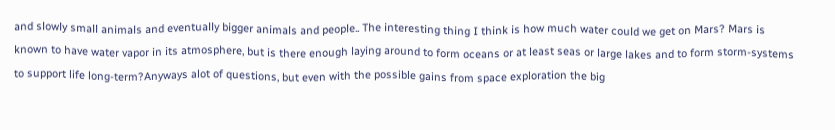and slowly small animals and eventually bigger animals and people.. The interesting thing I think is how much water could we get on Mars? Mars is known to have water vapor in its atmosphere, but is there enough laying around to form oceans or at least seas or large lakes and to form storm-systems to support life long-term?Anyways alot of questions, but even with the possible gains from space exploration the big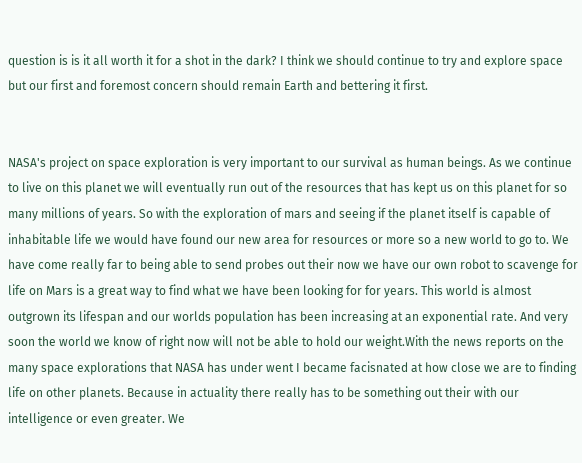question is is it all worth it for a shot in the dark? I think we should continue to try and explore space but our first and foremost concern should remain Earth and bettering it first.


NASA's project on space exploration is very important to our survival as human beings. As we continue to live on this planet we will eventually run out of the resources that has kept us on this planet for so many millions of years. So with the exploration of mars and seeing if the planet itself is capable of inhabitable life we would have found our new area for resources or more so a new world to go to. We have come really far to being able to send probes out their now we have our own robot to scavenge for life on Mars is a great way to find what we have been looking for for years. This world is almost outgrown its lifespan and our worlds population has been increasing at an exponential rate. And very soon the world we know of right now will not be able to hold our weight.With the news reports on the many space explorations that NASA has under went I became facisnated at how close we are to finding life on other planets. Because in actuality there really has to be something out their with our intelligence or even greater. We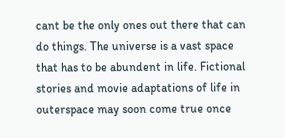cant be the only ones out there that can do things. The universe is a vast space that has to be abundent in life. Fictional stories and movie adaptations of life in outerspace may soon come true once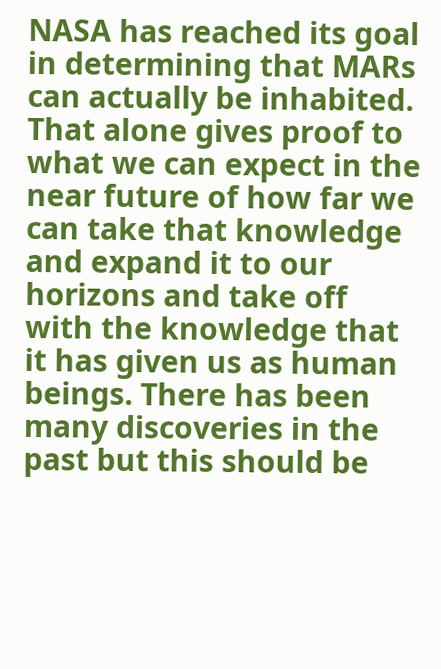NASA has reached its goal in determining that MARs can actually be inhabited. That alone gives proof to what we can expect in the near future of how far we can take that knowledge and expand it to our horizons and take off with the knowledge that it has given us as human beings. There has been many discoveries in the past but this should be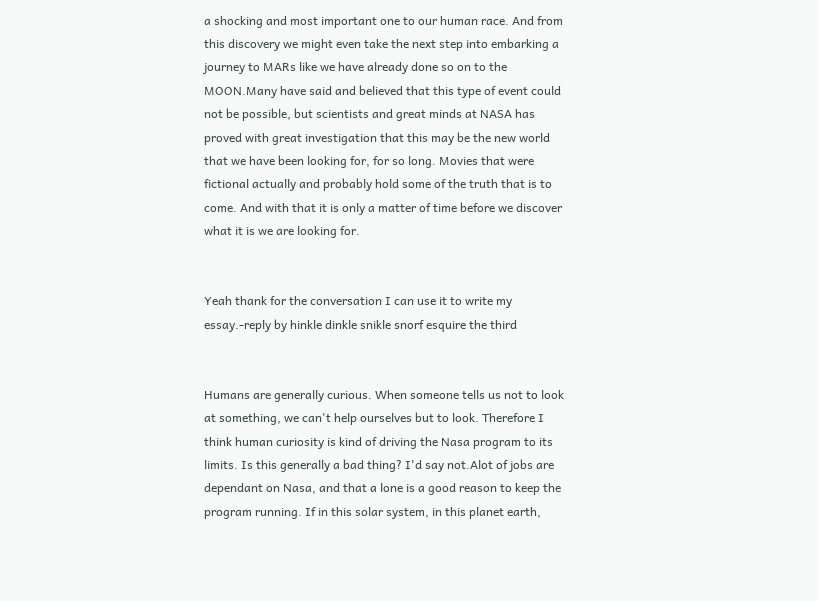a shocking and most important one to our human race. And from this discovery we might even take the next step into embarking a journey to MARs like we have already done so on to the MOON.Many have said and believed that this type of event could not be possible, but scientists and great minds at NASA has proved with great investigation that this may be the new world that we have been looking for, for so long. Movies that were fictional actually and probably hold some of the truth that is to come. And with that it is only a matter of time before we discover what it is we are looking for.


Yeah thank for the conversation I can use it to write my essay.-reply by hinkle dinkle snikle snorf esquire the third


Humans are generally curious. When someone tells us not to look at something, we can't help ourselves but to look. Therefore I think human curiosity is kind of driving the Nasa program to its limits. Is this generally a bad thing? I'd say not.Alot of jobs are dependant on Nasa, and that a lone is a good reason to keep the program running. If in this solar system, in this planet earth,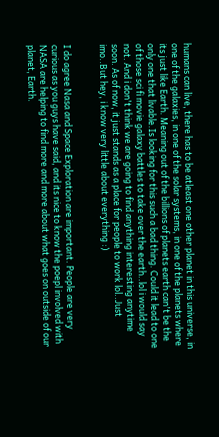humans can live, there has to be atleast one other planet in this universe, in one of the galaxies, in one of the solar systems, in one of the planets where its just like Earth. Meaning out of the billions of planets earth can't be the only one that livable.Is looking for this such a bad thing. Could it lead to one of those sci fi movie galaxy battles to take over the earth..lol i would say not. And i don't think we are going to find anything interesting anytime soon. As of now, it just stands as a place for people to work lol..Just imo..But hey, i know very little about everything :)


I do agree Nasa and Space Exploration are important. People are very curious as you guys have said, and its nice to know the poepl involved with NASA are helping to find more and more about what goes on outside of our planet, Earth.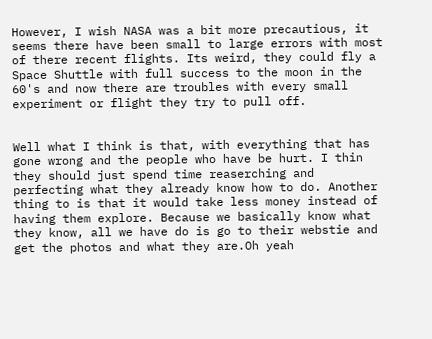However, I wish NASA was a bit more precautious, it seems there have been small to large errors with most of there recent flights. Its weird, they could fly a Space Shuttle with full success to the moon in the 60's and now there are troubles with every small experiment or flight they try to pull off.


Well what I think is that, with everything that has gone wrong and the people who have be hurt. I thin they should just spend time reaserching and perfecting what they already know how to do. Another thing to is that it would take less money instead of having them explore. Because we basically know what they know, all we have do is go to their webstie and get the photos and what they are.Oh yeah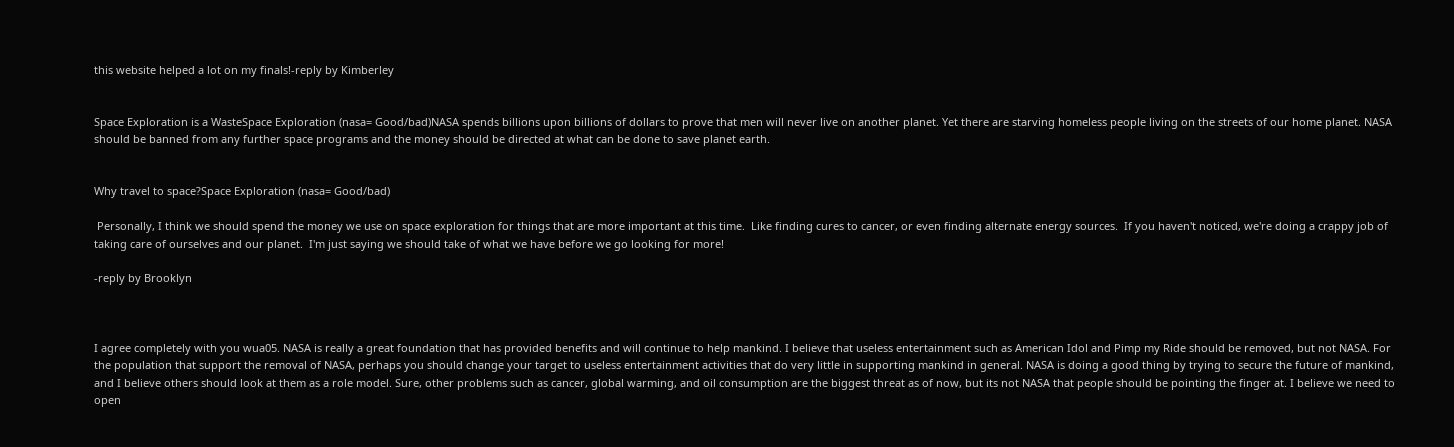this website helped a lot on my finals!-reply by Kimberley


Space Exploration is a WasteSpace Exploration (nasa= Good/bad)NASA spends billions upon billions of dollars to prove that men will never live on another planet. Yet there are starving homeless people living on the streets of our home planet. NASA should be banned from any further space programs and the money should be directed at what can be done to save planet earth.


Why travel to space?Space Exploration (nasa= Good/bad)

 Personally, I think we should spend the money we use on space exploration for things that are more important at this time.  Like finding cures to cancer, or even finding alternate energy sources.  If you haven't noticed, we're doing a crappy job of taking care of ourselves and our planet.  I'm just saying we should take of what we have before we go looking for more!

-reply by Brooklyn



I agree completely with you wua05. NASA is really a great foundation that has provided benefits and will continue to help mankind. I believe that useless entertainment such as American Idol and Pimp my Ride should be removed, but not NASA. For the population that support the removal of NASA, perhaps you should change your target to useless entertainment activities that do very little in supporting mankind in general. NASA is doing a good thing by trying to secure the future of mankind, and I believe others should look at them as a role model. Sure, other problems such as cancer, global warming, and oil consumption are the biggest threat as of now, but its not NASA that people should be pointing the finger at. I believe we need to open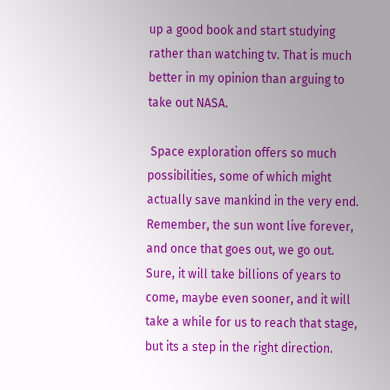up a good book and start studying rather than watching tv. That is much better in my opinion than arguing to take out NASA.

 Space exploration offers so much possibilities, some of which might actually save mankind in the very end. Remember, the sun wont live forever, and once that goes out, we go out. Sure, it will take billions of years to come, maybe even sooner, and it will take a while for us to reach that stage, but its a step in the right direction.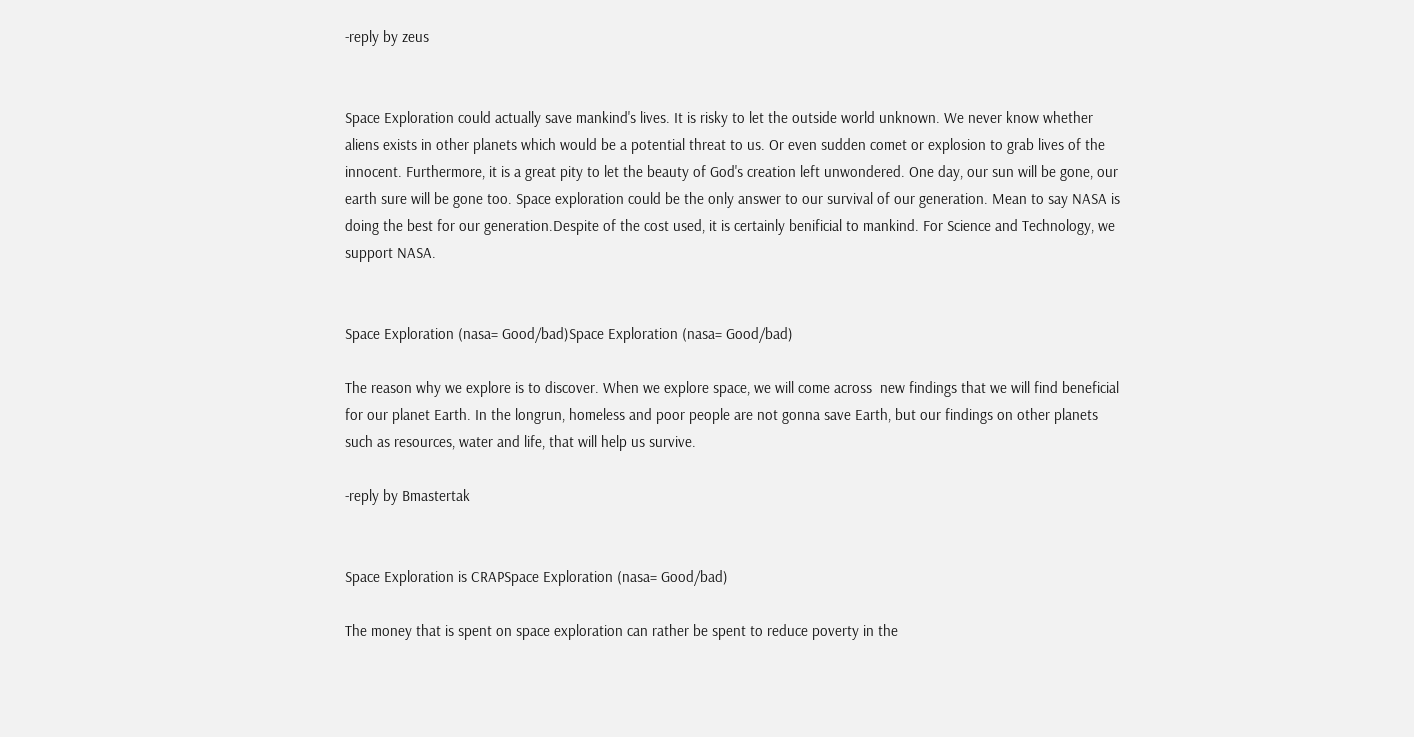-reply by zeus


Space Exploration could actually save mankind's lives. It is risky to let the outside world unknown. We never know whether aliens exists in other planets which would be a potential threat to us. Or even sudden comet or explosion to grab lives of the innocent. Furthermore, it is a great pity to let the beauty of God's creation left unwondered. One day, our sun will be gone, our earth sure will be gone too. Space exploration could be the only answer to our survival of our generation. Mean to say NASA is doing the best for our generation.Despite of the cost used, it is certainly benificial to mankind. For Science and Technology, we support NASA.


Space Exploration (nasa= Good/bad)Space Exploration (nasa= Good/bad)

The reason why we explore is to discover. When we explore space, we will come across  new findings that we will find beneficial for our planet Earth. In the longrun, homeless and poor people are not gonna save Earth, but our findings on other planets such as resources, water and life, that will help us survive.

-reply by Bmastertak


Space Exploration is CRAPSpace Exploration (nasa= Good/bad)

The money that is spent on space exploration can rather be spent to reduce poverty in the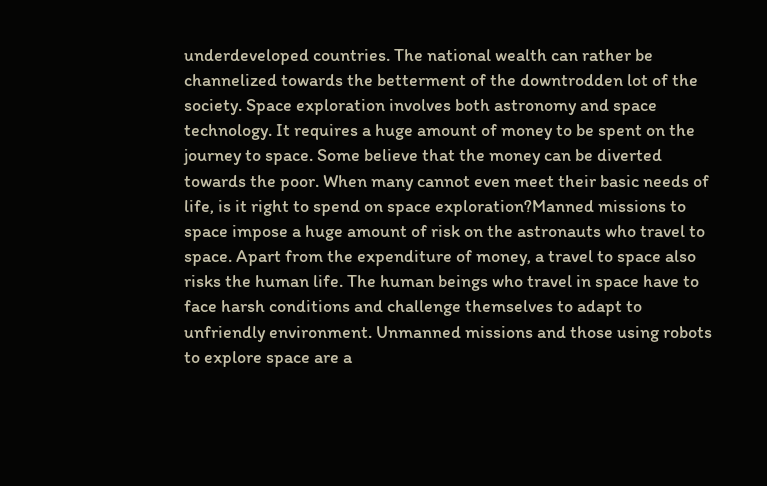underdeveloped countries. The national wealth can rather be channelized towards the betterment of the downtrodden lot of the society. Space exploration involves both astronomy and space technology. It requires a huge amount of money to be spent on the journey to space. Some believe that the money can be diverted towards the poor. When many cannot even meet their basic needs of life, is it right to spend on space exploration?Manned missions to space impose a huge amount of risk on the astronauts who travel to space. Apart from the expenditure of money, a travel to space also risks the human life. The human beings who travel in space have to face harsh conditions and challenge themselves to adapt to unfriendly environment. Unmanned missions and those using robots to explore space are a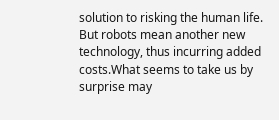solution to risking the human life. But robots mean another new technology, thus incurring added costs.What seems to take us by surprise may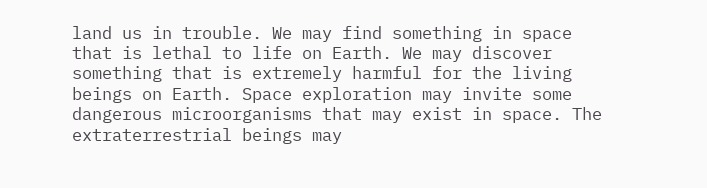land us in trouble. We may find something in space that is lethal to life on Earth. We may discover something that is extremely harmful for the living beings on Earth. Space exploration may invite some dangerous microorganisms that may exist in space. The extraterrestrial beings may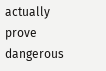actually prove dangerous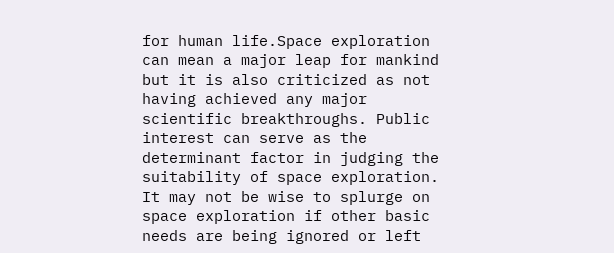for human life.Space exploration can mean a major leap for mankind but it is also criticized as not having achieved any major scientific breakthroughs. Public interest can serve as the determinant factor in judging the suitability of space exploration. It may not be wise to splurge on space exploration if other basic needs are being ignored or left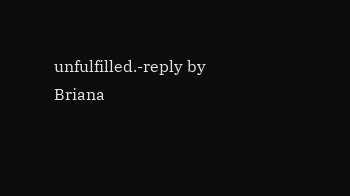unfulfilled.-reply by Briana